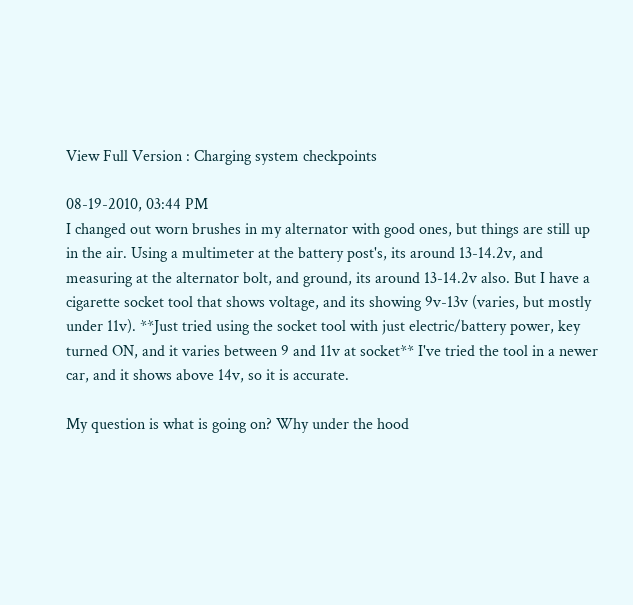View Full Version : Charging system checkpoints

08-19-2010, 03:44 PM
I changed out worn brushes in my alternator with good ones, but things are still up in the air. Using a multimeter at the battery post's, its around 13-14.2v, and measuring at the alternator bolt, and ground, its around 13-14.2v also. But I have a cigarette socket tool that shows voltage, and its showing 9v-13v (varies, but mostly under 11v). **Just tried using the socket tool with just electric/battery power, key turned ON, and it varies between 9 and 11v at socket** I've tried the tool in a newer car, and it shows above 14v, so it is accurate.

My question is what is going on? Why under the hood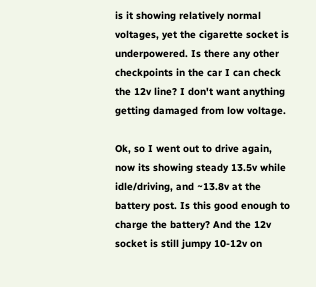is it showing relatively normal voltages, yet the cigarette socket is underpowered. Is there any other checkpoints in the car I can check the 12v line? I don't want anything getting damaged from low voltage.

Ok, so I went out to drive again, now its showing steady 13.5v while idle/driving, and ~13.8v at the battery post. Is this good enough to charge the battery? And the 12v socket is still jumpy 10-12v on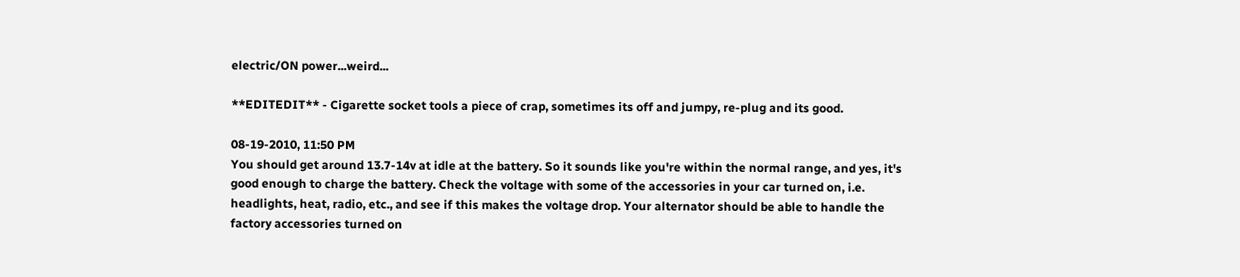electric/ON power...weird...

**EDITEDIT** - Cigarette socket tools a piece of crap, sometimes its off and jumpy, re-plug and its good.

08-19-2010, 11:50 PM
You should get around 13.7-14v at idle at the battery. So it sounds like you're within the normal range, and yes, it's good enough to charge the battery. Check the voltage with some of the accessories in your car turned on, i.e. headlights, heat, radio, etc., and see if this makes the voltage drop. Your alternator should be able to handle the factory accessories turned on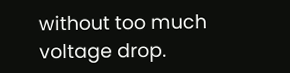without too much voltage drop.